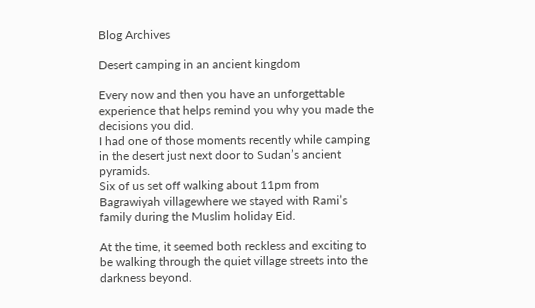Blog Archives

Desert camping in an ancient kingdom

Every now and then you have an unforgettable experience that helps remind you why you made the decisions you did.
I had one of those moments recently while camping in the desert just next door to Sudan’s ancient pyramids.
Six of us set off walking about 11pm from Bagrawiyah villagewhere we stayed with Rami’s family during the Muslim holiday Eid.

At the time, it seemed both reckless and exciting to be walking through the quiet village streets into the darkness beyond.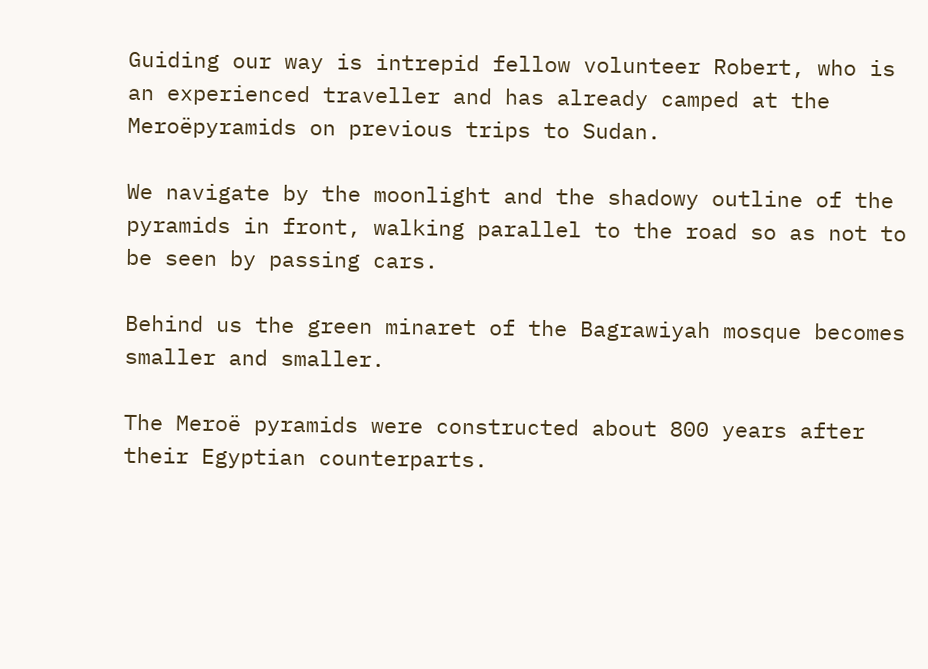Guiding our way is intrepid fellow volunteer Robert, who is an experienced traveller and has already camped at the Meroëpyramids on previous trips to Sudan.

We navigate by the moonlight and the shadowy outline of the pyramids in front, walking parallel to the road so as not to be seen by passing cars.

Behind us the green minaret of the Bagrawiyah mosque becomes smaller and smaller.

The Meroë pyramids were constructed about 800 years after their Egyptian counterparts.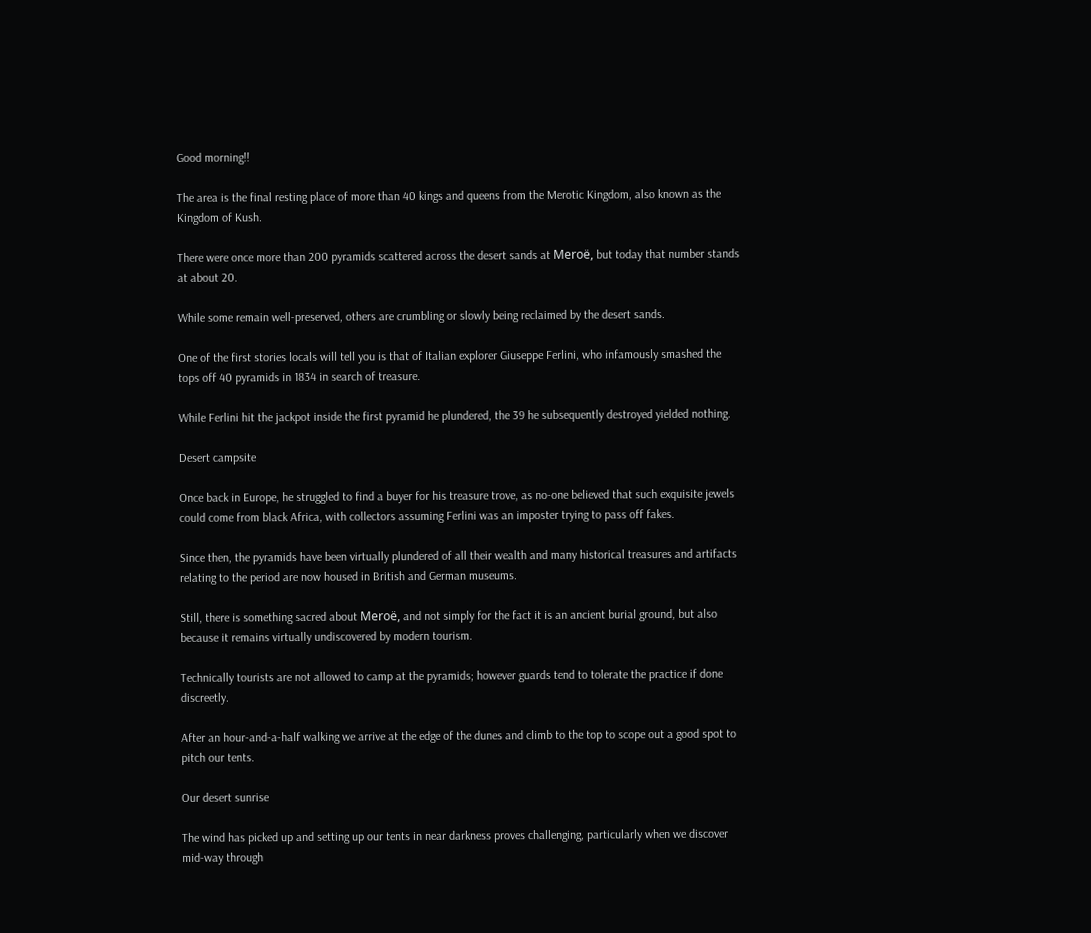Good morning!!

The area is the final resting place of more than 40 kings and queens from the Merotic Kingdom, also known as the Kingdom of Kush.

There were once more than 200 pyramids scattered across the desert sands at Meroë, but today that number stands at about 20.

While some remain well-preserved, others are crumbling or slowly being reclaimed by the desert sands.

One of the first stories locals will tell you is that of Italian explorer Giuseppe Ferlini, who infamously smashed the tops off 40 pyramids in 1834 in search of treasure.

While Ferlini hit the jackpot inside the first pyramid he plundered, the 39 he subsequently destroyed yielded nothing.

Desert campsite

Once back in Europe, he struggled to find a buyer for his treasure trove, as no-one believed that such exquisite jewels could come from black Africa, with collectors assuming Ferlini was an imposter trying to pass off fakes.

Since then, the pyramids have been virtually plundered of all their wealth and many historical treasures and artifacts relating to the period are now housed in British and German museums.

Still, there is something sacred about Meroë, and not simply for the fact it is an ancient burial ground, but also because it remains virtually undiscovered by modern tourism.

Technically tourists are not allowed to camp at the pyramids; however guards tend to tolerate the practice if done discreetly.

After an hour-and-a-half walking we arrive at the edge of the dunes and climb to the top to scope out a good spot to pitch our tents.

Our desert sunrise

The wind has picked up and setting up our tents in near darkness proves challenging, particularly when we discover mid-way through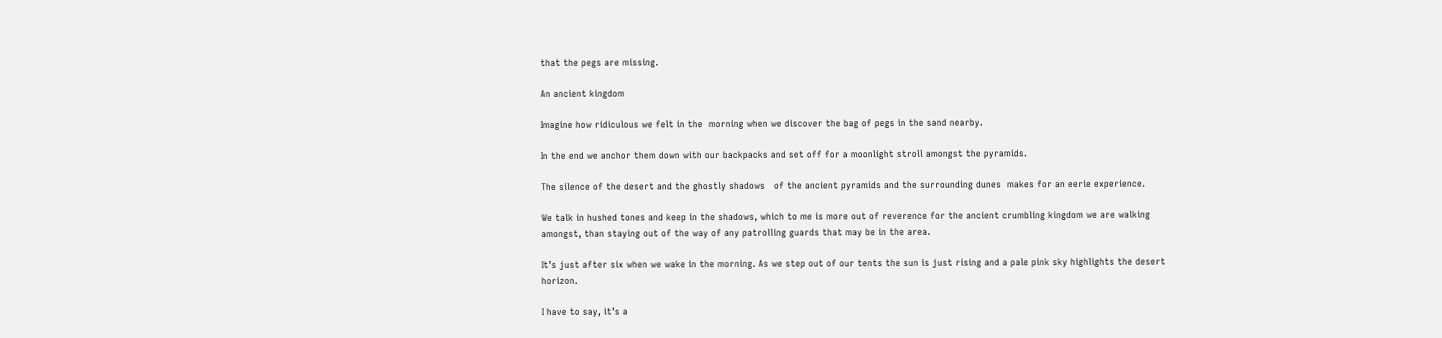that the pegs are missing.

An ancient kingdom

Imagine how ridiculous we felt in the  morning when we discover the bag of pegs in the sand nearby.

In the end we anchor them down with our backpacks and set off for a moonlight stroll amongst the pyramids.

The silence of the desert and the ghostly shadows   of the ancient pyramids and the surrounding dunes  makes for an eerie experience.

We talk in hushed tones and keep in the shadows, which to me is more out of reverence for the ancient crumbling kingdom we are walking amongst, than staying out of the way of any patrolling guards that may be in the area.

It’s just after six when we wake in the morning. As we step out of our tents the sun is just rising and a pale pink sky highlights the desert horizon.

I have to say, it’s a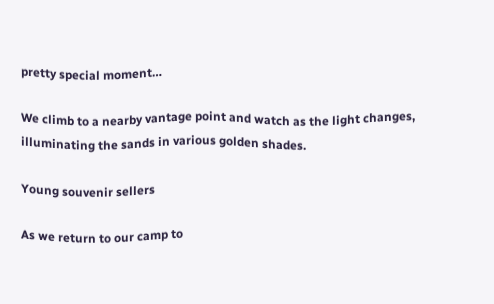pretty special moment…

We climb to a nearby vantage point and watch as the light changes, illuminating the sands in various golden shades.

Young souvenir sellers

As we return to our camp to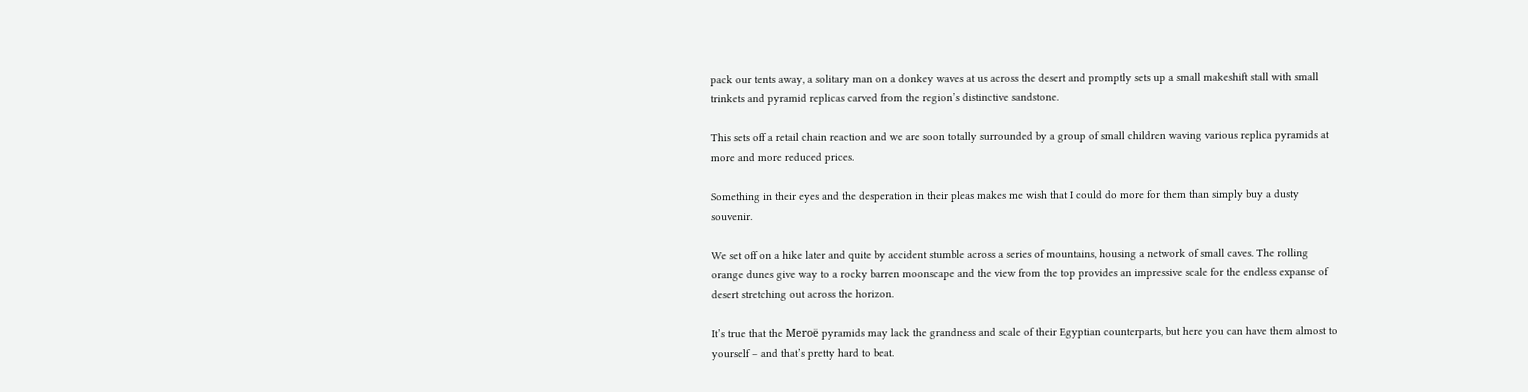pack our tents away, a solitary man on a donkey waves at us across the desert and promptly sets up a small makeshift stall with small trinkets and pyramid replicas carved from the region’s distinctive sandstone.

This sets off a retail chain reaction and we are soon totally surrounded by a group of small children waving various replica pyramids at more and more reduced prices.

Something in their eyes and the desperation in their pleas makes me wish that I could do more for them than simply buy a dusty souvenir.

We set off on a hike later and quite by accident stumble across a series of mountains, housing a network of small caves. The rolling orange dunes give way to a rocky barren moonscape and the view from the top provides an impressive scale for the endless expanse of desert stretching out across the horizon.

It’s true that the Meroë pyramids may lack the grandness and scale of their Egyptian counterparts, but here you can have them almost to yourself – and that’s pretty hard to beat.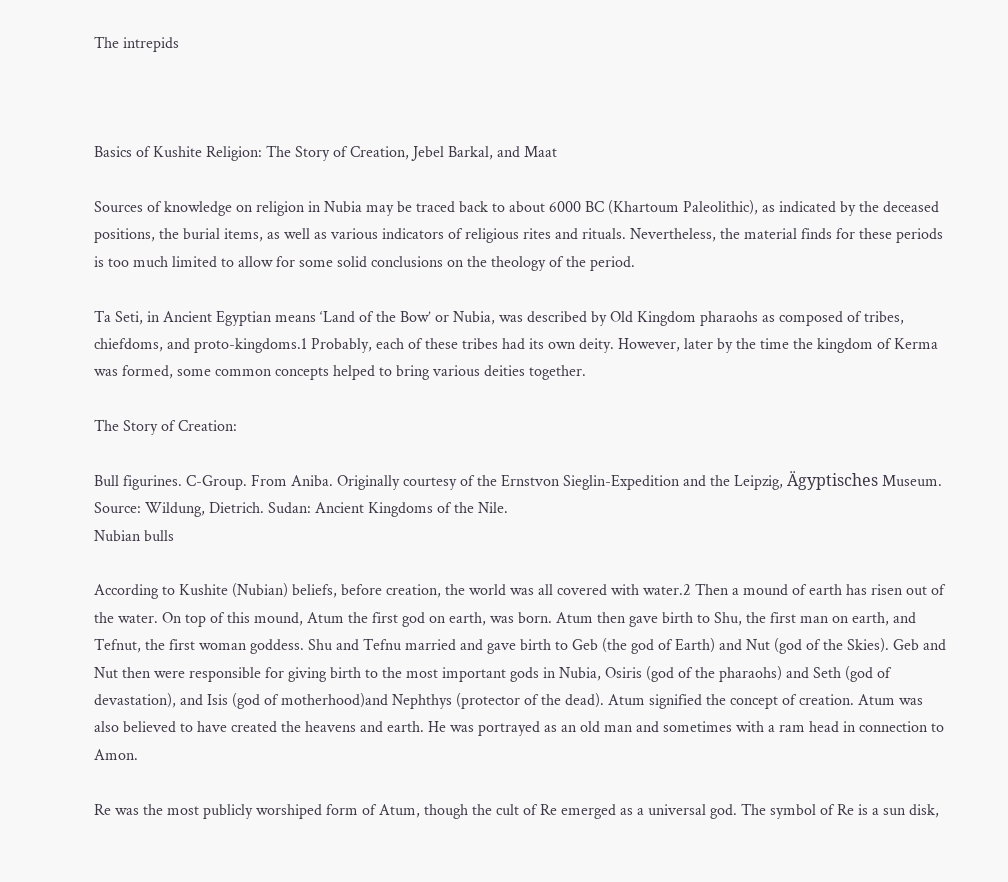The intrepids



Basics of Kushite Religion: The Story of Creation, Jebel Barkal, and Maat

Sources of knowledge on religion in Nubia may be traced back to about 6000 BC (Khartoum Paleolithic), as indicated by the deceased positions, the burial items, as well as various indicators of religious rites and rituals. Nevertheless, the material finds for these periods is too much limited to allow for some solid conclusions on the theology of the period.

Ta Seti, in Ancient Egyptian means ‘Land of the Bow’ or Nubia, was described by Old Kingdom pharaohs as composed of tribes, chiefdoms, and proto-kingdoms.1 Probably, each of these tribes had its own deity. However, later by the time the kingdom of Kerma was formed, some common concepts helped to bring various deities together.

The Story of Creation:

Bull figurines. C-Group. From Aniba. Originally courtesy of the Ernstvon Sieglin-Expedition and the Leipzig, Ägyptisches Museum. Source: Wildung, Dietrich. Sudan: Ancient Kingdoms of the Nile.
Nubian bulls

According to Kushite (Nubian) beliefs, before creation, the world was all covered with water.2 Then a mound of earth has risen out of the water. On top of this mound, Atum the first god on earth, was born. Atum then gave birth to Shu, the first man on earth, and Tefnut, the first woman goddess. Shu and Tefnu married and gave birth to Geb (the god of Earth) and Nut (god of the Skies). Geb and Nut then were responsible for giving birth to the most important gods in Nubia, Osiris (god of the pharaohs) and Seth (god of devastation), and Isis (god of motherhood)and Nephthys (protector of the dead). Atum signified the concept of creation. Atum was also believed to have created the heavens and earth. He was portrayed as an old man and sometimes with a ram head in connection to Amon.

Re was the most publicly worshiped form of Atum, though the cult of Re emerged as a universal god. The symbol of Re is a sun disk,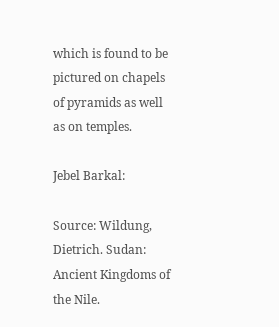which is found to be pictured on chapels of pyramids as well as on temples.

Jebel Barkal:

Source: Wildung, Dietrich. Sudan: Ancient Kingdoms of the Nile.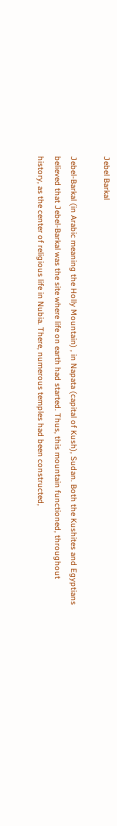Jebel Barkal

Jebel-Barkal (in Arabic meaning the Holly Mountain) , in Napata (capital of Kush), Sudan. Both the Kushites and Egyptians believed that Jebel-Barkal was the site where life on earth had started. Thus, this mountain functioned, throughout history, as the center of religious life in Nubia. There, numerous temples had been constructed,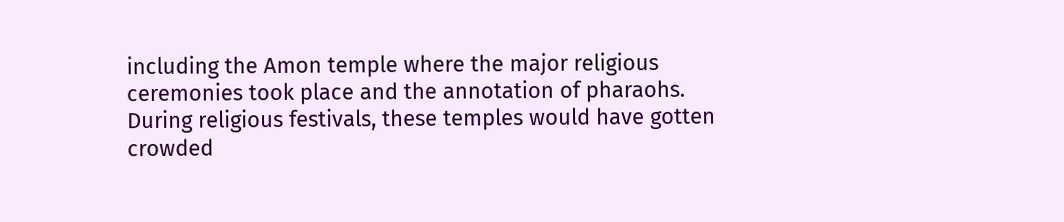including the Amon temple where the major religious ceremonies took place and the annotation of pharaohs. During religious festivals, these temples would have gotten crowded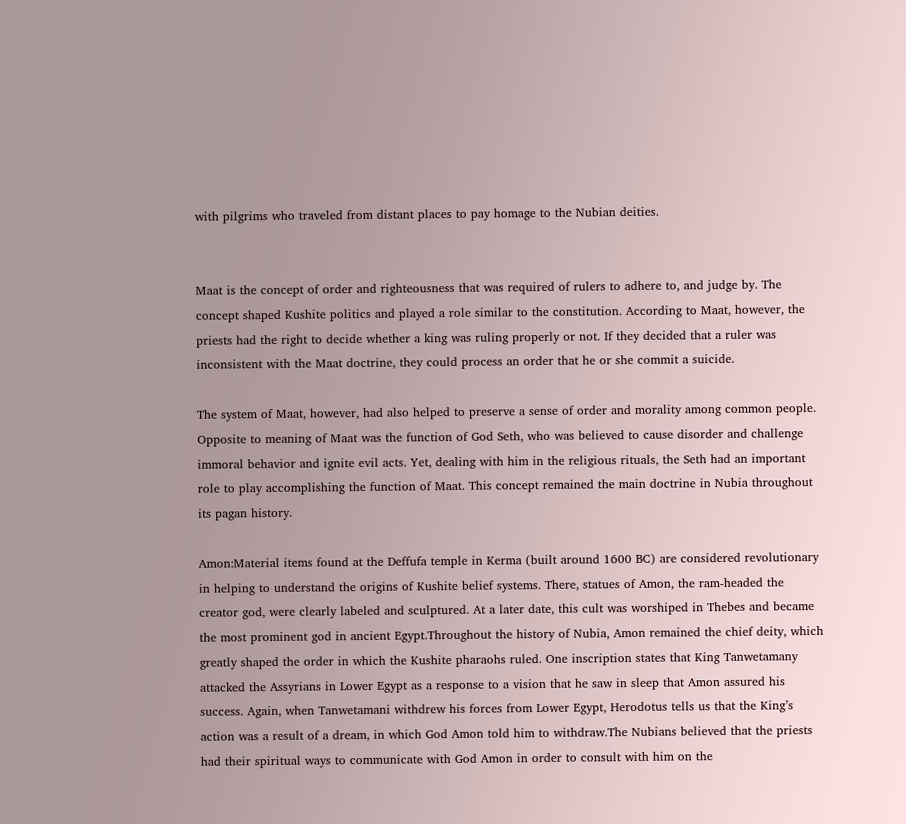with pilgrims who traveled from distant places to pay homage to the Nubian deities.


Maat is the concept of order and righteousness that was required of rulers to adhere to, and judge by. The concept shaped Kushite politics and played a role similar to the constitution. According to Maat, however, the priests had the right to decide whether a king was ruling properly or not. If they decided that a ruler was inconsistent with the Maat doctrine, they could process an order that he or she commit a suicide.

The system of Maat, however, had also helped to preserve a sense of order and morality among common people. Opposite to meaning of Maat was the function of God Seth, who was believed to cause disorder and challenge immoral behavior and ignite evil acts. Yet, dealing with him in the religious rituals, the Seth had an important role to play accomplishing the function of Maat. This concept remained the main doctrine in Nubia throughout its pagan history.

Amon:Material items found at the Deffufa temple in Kerma (built around 1600 BC) are considered revolutionary in helping to understand the origins of Kushite belief systems. There, statues of Amon, the ram-headed the creator god, were clearly labeled and sculptured. At a later date, this cult was worshiped in Thebes and became the most prominent god in ancient Egypt.Throughout the history of Nubia, Amon remained the chief deity, which greatly shaped the order in which the Kushite pharaohs ruled. One inscription states that King Tanwetamany attacked the Assyrians in Lower Egypt as a response to a vision that he saw in sleep that Amon assured his success. Again, when Tanwetamani withdrew his forces from Lower Egypt, Herodotus tells us that the King’s action was a result of a dream, in which God Amon told him to withdraw.The Nubians believed that the priests had their spiritual ways to communicate with God Amon in order to consult with him on the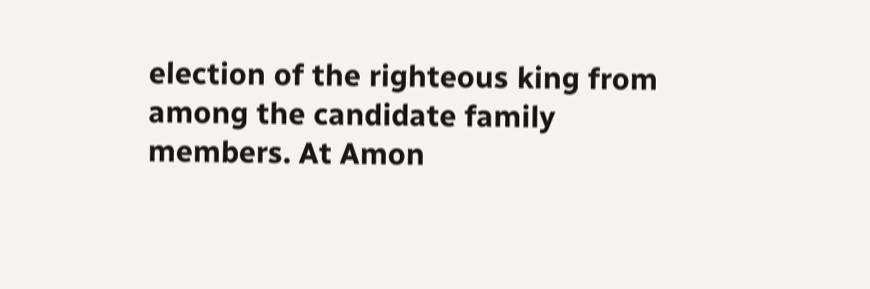election of the righteous king from among the candidate family members. At Amon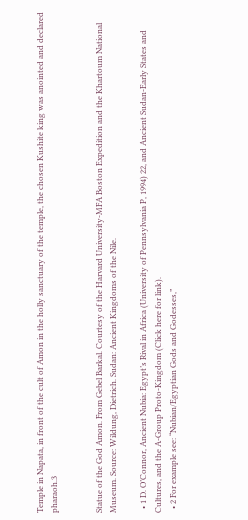Temple in Napata, in front of the cult of Amon in the holly sanctuary of the temple, the chosen Kushite king was anointed and declared pharaoh.3


Statue of the God Amon. From Gebel Barkal. Courtesy of the Harvard University-MFA Boston Expedition and the Khartoum National Museum. Source: Wildung, Dietrich. Sudan: Ancient Kingdoms of the Nile.

  • 1 D. O’Connor, Ancient Nubia: Egypt’s Rival in Africa (University of Pennsylvania P, 1994) 22, and Ancient Sudan-Early States and Cultures, and the A-Group Proto-Kingdom (Click here for link).
  • 2 For example see: “Nubian/Egyptian Gods and Godesses,”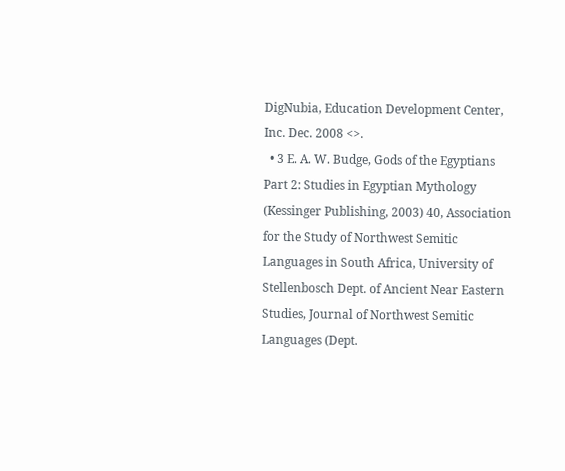DigNubia, Education Development Center, Inc. Dec. 2008 <>.
  • 3 E. A. W. Budge, Gods of the Egyptians Part 2: Studies in Egyptian Mythology (Kessinger Publishing, 2003) 40, Association for the Study of Northwest Semitic Languages in South Africa, University of Stellenbosch Dept. of Ancient Near Eastern Studies, Journal of Northwest Semitic Languages (Dept.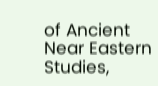of Ancient Near Eastern Studies,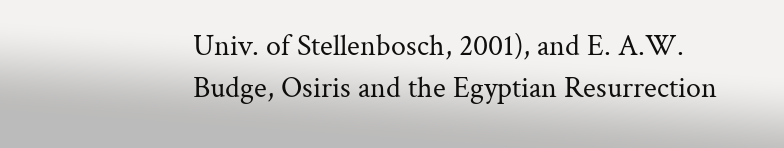Univ. of Stellenbosch, 2001), and E. A.W. Budge, Osiris and the Egyptian Resurrection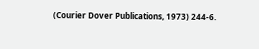(Courier Dover Publications, 1973) 244-6.